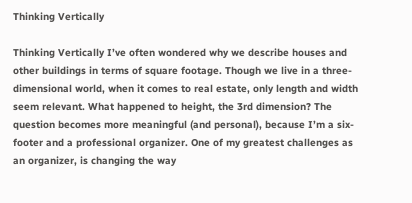Thinking Vertically

Thinking Vertically I’ve often wondered why we describe houses and other buildings in terms of square footage. Though we live in a three-dimensional world, when it comes to real estate, only length and width seem relevant. What happened to height, the 3rd dimension? The question becomes more meaningful (and personal), because I’m a six-footer and a professional organizer. One of my greatest challenges as an organizer, is changing the way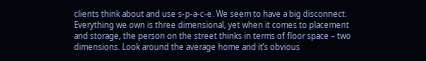clients think about and use s-p-a-c-e. We seem to have a big disconnect. Everything we own is three dimensional, yet when it comes to placement and storage, the person on the street thinks in terms of floor space – two dimensions. Look around the average home and it’s obvious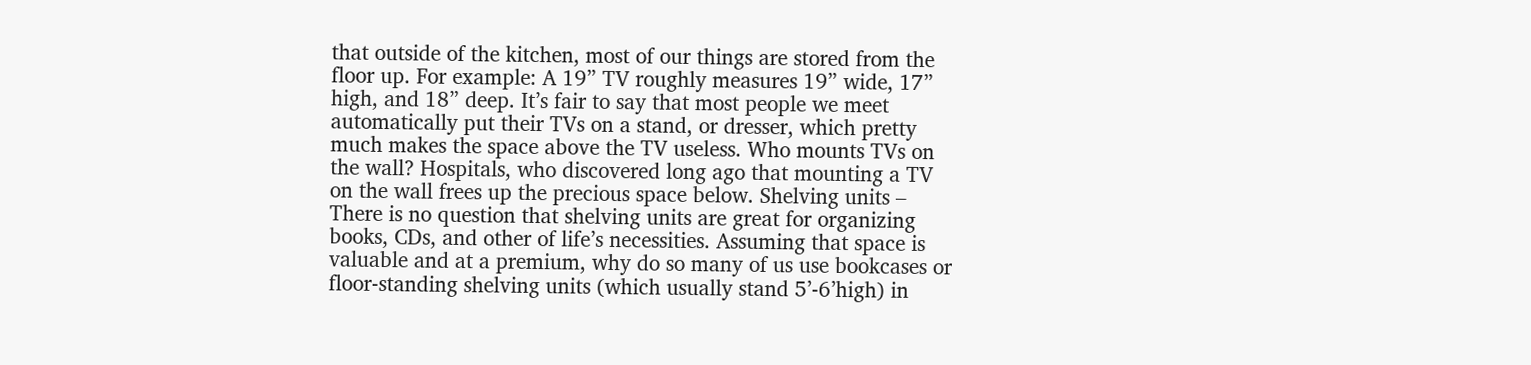that outside of the kitchen, most of our things are stored from the floor up. For example: A 19” TV roughly measures 19” wide, 17” high, and 18” deep. It’s fair to say that most people we meet automatically put their TVs on a stand, or dresser, which pretty much makes the space above the TV useless. Who mounts TVs on the wall? Hospitals, who discovered long ago that mounting a TV on the wall frees up the precious space below. Shelving units – There is no question that shelving units are great for organizing books, CDs, and other of life’s necessities. Assuming that space is valuable and at a premium, why do so many of us use bookcases or floor-standing shelving units (which usually stand 5’-6’high) in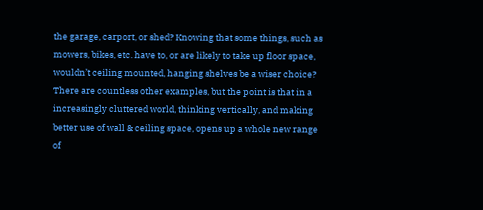the garage, carport, or shed? Knowing that some things, such as mowers, bikes, etc. have to, or are likely to take up floor space, wouldn’t ceiling mounted, hanging shelves be a wiser choice? There are countless other examples, but the point is that in a increasingly cluttered world, thinking vertically, and making better use of wall & ceiling space, opens up a whole new range of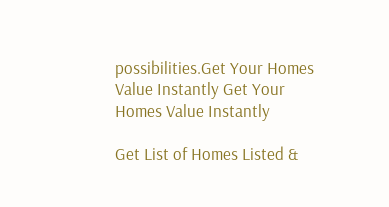possibilities.Get Your Homes Value Instantly Get Your Homes Value Instantly

Get List of Homes Listed &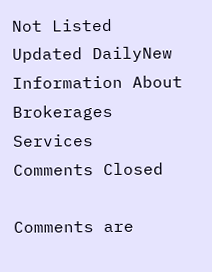Not Listed Updated DailyNew Information About Brokerages Services
Comments Closed

Comments are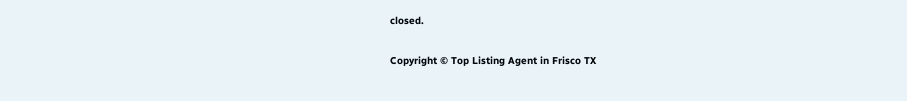closed.

Copyright © Top Listing Agent in Frisco TX